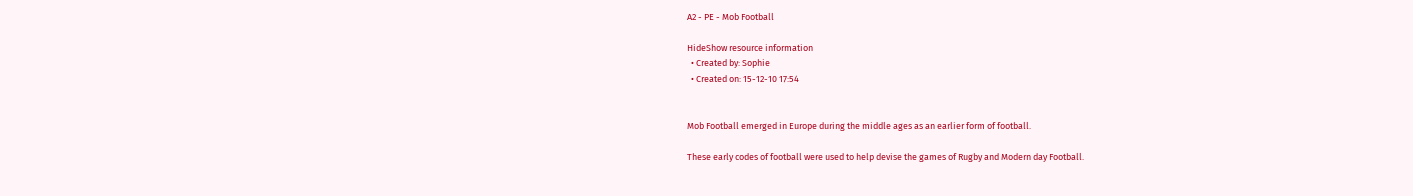A2 - PE - Mob Football

HideShow resource information
  • Created by: Sophie
  • Created on: 15-12-10 17:54


Mob Football emerged in Europe during the middle ages as an earlier form of football.

These early codes of football were used to help devise the games of Rugby and Modern day Football.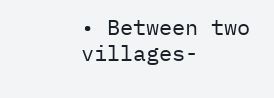• Between two villages-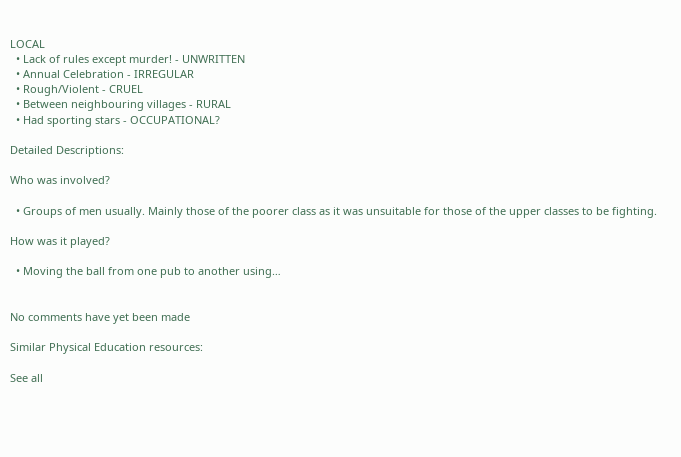LOCAL
  • Lack of rules except murder! - UNWRITTEN
  • Annual Celebration - IRREGULAR
  • Rough/Violent - CRUEL
  • Between neighbouring villages - RURAL
  • Had sporting stars - OCCUPATIONAL?

Detailed Descriptions:

Who was involved?

  • Groups of men usually. Mainly those of the poorer class as it was unsuitable for those of the upper classes to be fighting.

How was it played?

  • Moving the ball from one pub to another using…


No comments have yet been made

Similar Physical Education resources:

See all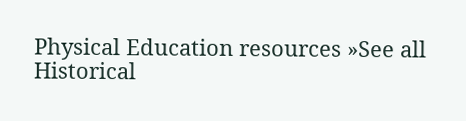Physical Education resources »See all Historical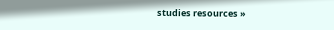studies resources »